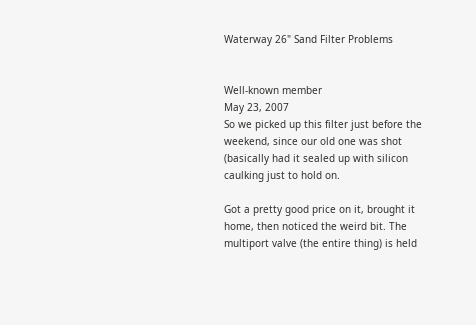Waterway 26" Sand Filter Problems


Well-known member
May 23, 2007
So we picked up this filter just before the weekend, since our old one was shot (basically had it sealed up with silicon caulking just to hold on.

Got a pretty good price on it, brought it home, then noticed the weird bit. The multiport valve (the entire thing) is held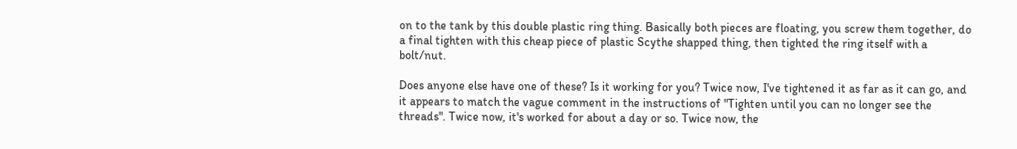on to the tank by this double plastic ring thing. Basically both pieces are floating, you screw them together, do a final tighten with this cheap piece of plastic Scythe shapped thing, then tighted the ring itself with a bolt/nut.

Does anyone else have one of these? Is it working for you? Twice now, I've tightened it as far as it can go, and it appears to match the vague comment in the instructions of "Tighten until you can no longer see the threads". Twice now, it's worked for about a day or so. Twice now, the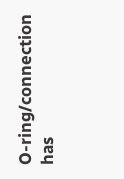O-ring/connection has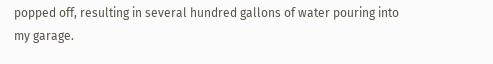popped off, resulting in several hundred gallons of water pouring into my garage.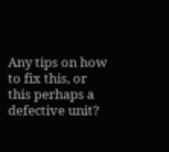Any tips on how to fix this, or this perhaps a defective unit?